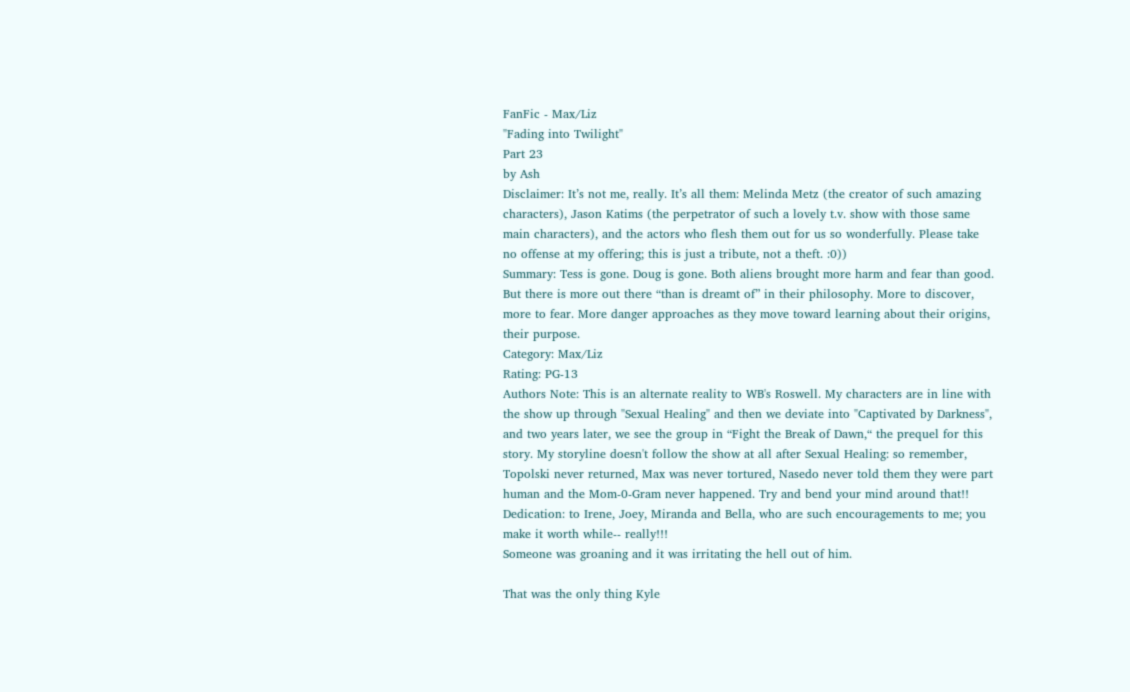FanFic - Max/Liz
"Fading into Twilight"
Part 23
by Ash
Disclaimer: It’s not me, really. It’s all them: Melinda Metz (the creator of such amazing characters), Jason Katims (the perpetrator of such a lovely t.v. show with those same main characters), and the actors who flesh them out for us so wonderfully. Please take no offense at my offering; this is just a tribute, not a theft. :0))
Summary: Tess is gone. Doug is gone. Both aliens brought more harm and fear than good. But there is more out there “than is dreamt of” in their philosophy. More to discover, more to fear. More danger approaches as they move toward learning about their origins, their purpose.
Category: Max/Liz
Rating: PG-13
Authors Note: This is an alternate reality to WB's Roswell. My characters are in line with the show up through "Sexual Healing" and then we deviate into "Captivated by Darkness", and two years later, we see the group in “Fight the Break of Dawn,“ the prequel for this story. My storyline doesn't follow the show at all after Sexual Healing: so remember, Topolski never returned, Max was never tortured, Nasedo never told them they were part human and the Mom-0-Gram never happened. Try and bend your mind around that!! Dedication: to Irene, Joey, Miranda and Bella, who are such encouragements to me; you make it worth while-- really!!!
Someone was groaning and it was irritating the hell out of him.

That was the only thing Kyle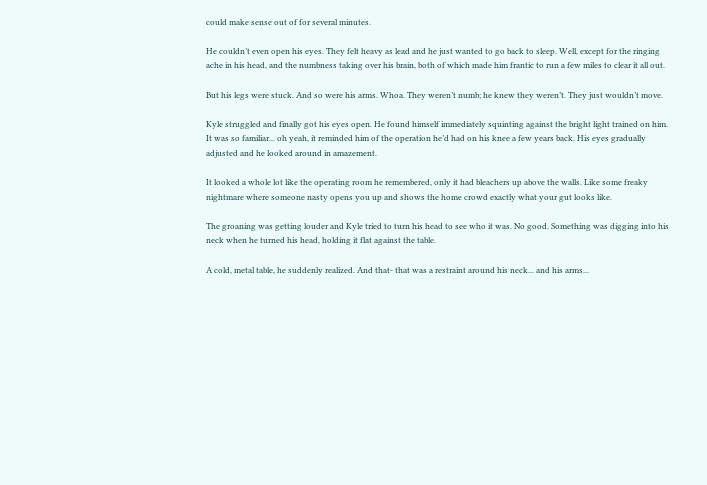could make sense out of for several minutes.

He couldn’t even open his eyes. They felt heavy as lead and he just wanted to go back to sleep. Well, except for the ringing ache in his head, and the numbness taking over his brain, both of which made him frantic to run a few miles to clear it all out.

But his legs were stuck. And so were his arms. Whoa. They weren’t numb; he knew they weren’t. They just wouldn’t move.

Kyle struggled and finally got his eyes open. He found himself immediately squinting against the bright light trained on him. It was so familiar... oh yeah, it reminded him of the operation he’d had on his knee a few years back. His eyes gradually adjusted and he looked around in amazement.

It looked a whole lot like the operating room he remembered, only it had bleachers up above the walls. Like some freaky nightmare where someone nasty opens you up and shows the home crowd exactly what your gut looks like.

The groaning was getting louder and Kyle tried to turn his head to see who it was. No good. Something was digging into his neck when he turned his head, holding it flat against the table.

A cold, metal table, he suddenly realized. And that- that was a restraint around his neck... and his arms...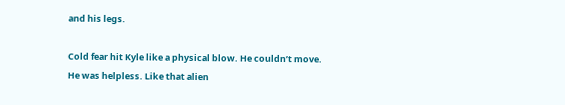and his legs.

Cold fear hit Kyle like a physical blow. He couldn’t move. He was helpless. Like that alien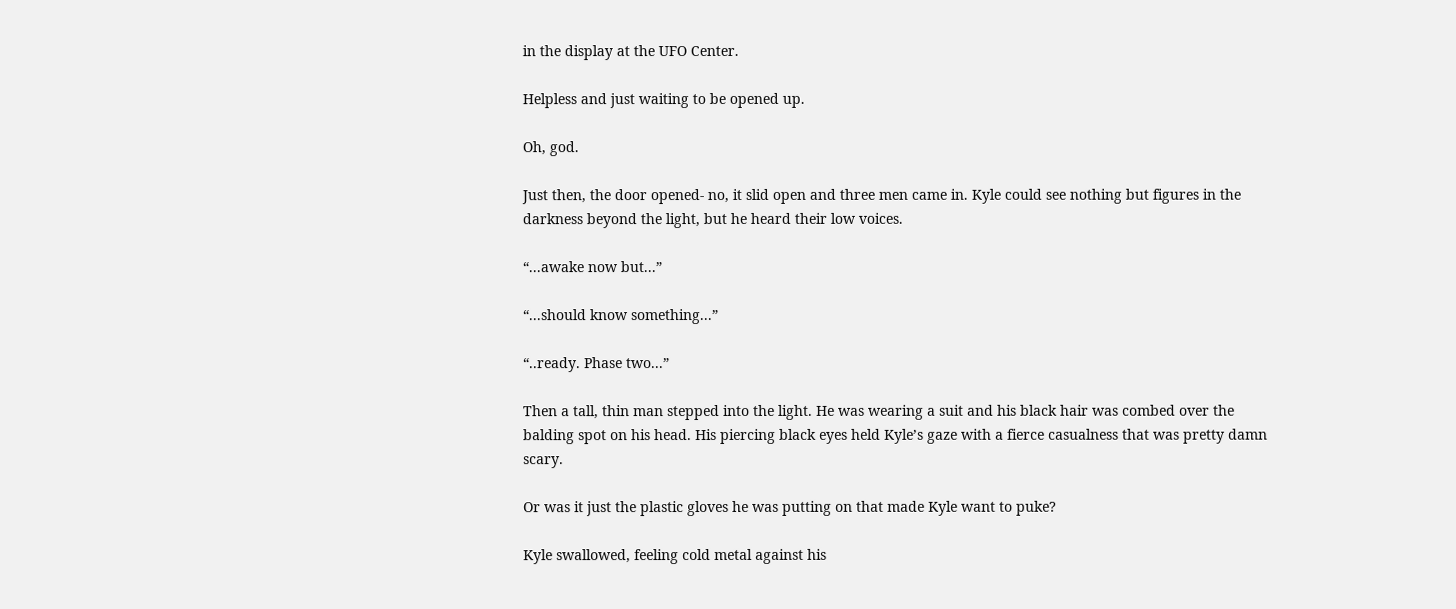in the display at the UFO Center.

Helpless and just waiting to be opened up.

Oh, god.

Just then, the door opened- no, it slid open and three men came in. Kyle could see nothing but figures in the darkness beyond the light, but he heard their low voices.

“...awake now but...”

“...should know something...”

“..ready. Phase two...”

Then a tall, thin man stepped into the light. He was wearing a suit and his black hair was combed over the balding spot on his head. His piercing black eyes held Kyle’s gaze with a fierce casualness that was pretty damn scary.

Or was it just the plastic gloves he was putting on that made Kyle want to puke?

Kyle swallowed, feeling cold metal against his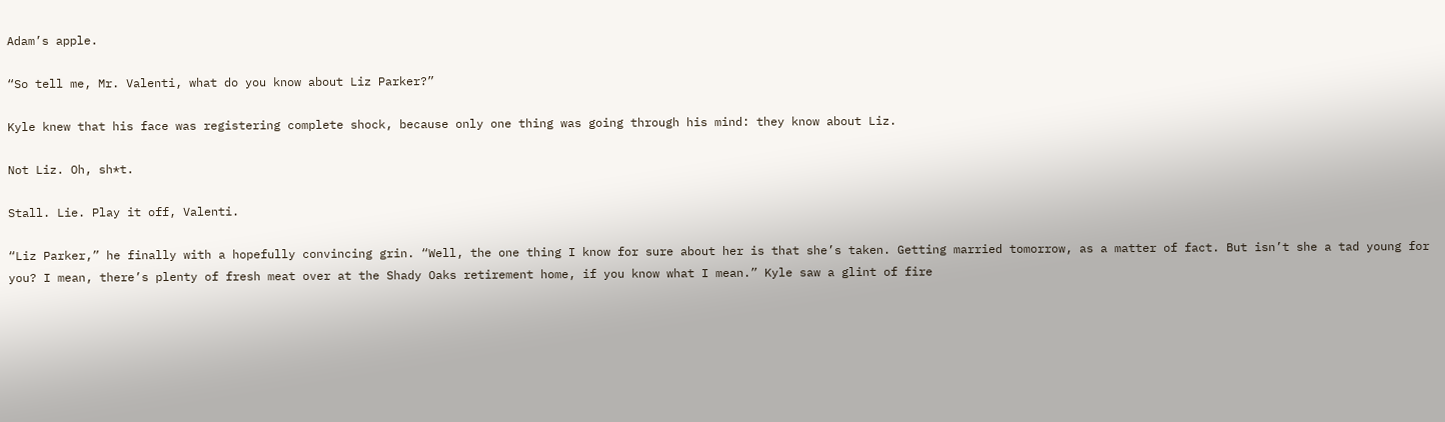Adam’s apple.

“So tell me, Mr. Valenti, what do you know about Liz Parker?”

Kyle knew that his face was registering complete shock, because only one thing was going through his mind: they know about Liz.

Not Liz. Oh, sh*t.

Stall. Lie. Play it off, Valenti.

“Liz Parker,” he finally with a hopefully convincing grin. “Well, the one thing I know for sure about her is that she’s taken. Getting married tomorrow, as a matter of fact. But isn’t she a tad young for you? I mean, there’s plenty of fresh meat over at the Shady Oaks retirement home, if you know what I mean.” Kyle saw a glint of fire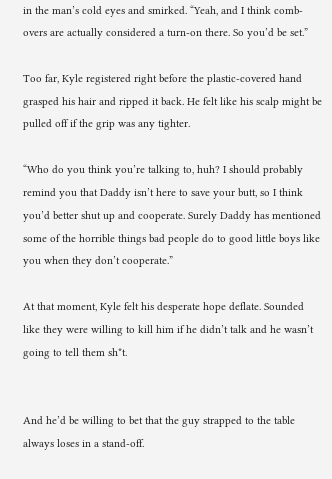in the man’s cold eyes and smirked. “Yeah, and I think comb-overs are actually considered a turn-on there. So you’d be set.”

Too far, Kyle registered right before the plastic-covered hand grasped his hair and ripped it back. He felt like his scalp might be pulled off if the grip was any tighter.

“Who do you think you’re talking to, huh? I should probably remind you that Daddy isn’t here to save your butt, so I think you’d better shut up and cooperate. Surely Daddy has mentioned some of the horrible things bad people do to good little boys like you when they don’t cooperate.”

At that moment, Kyle felt his desperate hope deflate. Sounded like they were willing to kill him if he didn’t talk and he wasn’t going to tell them sh*t.


And he’d be willing to bet that the guy strapped to the table always loses in a stand-off.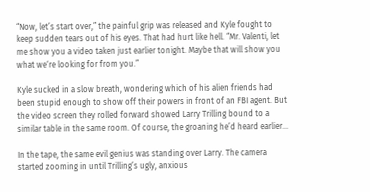“Now, let’s start over,” the painful grip was released and Kyle fought to keep sudden tears out of his eyes. That had hurt like hell. “Mr. Valenti, let me show you a video taken just earlier tonight. Maybe that will show you what we‘re looking for from you.”

Kyle sucked in a slow breath, wondering which of his alien friends had been stupid enough to show off their powers in front of an FBI agent. But the video screen they rolled forward showed Larry Trilling bound to a similar table in the same room. Of course, the groaning he’d heard earlier...

In the tape, the same evil genius was standing over Larry. The camera started zooming in until Trilling’s ugly, anxious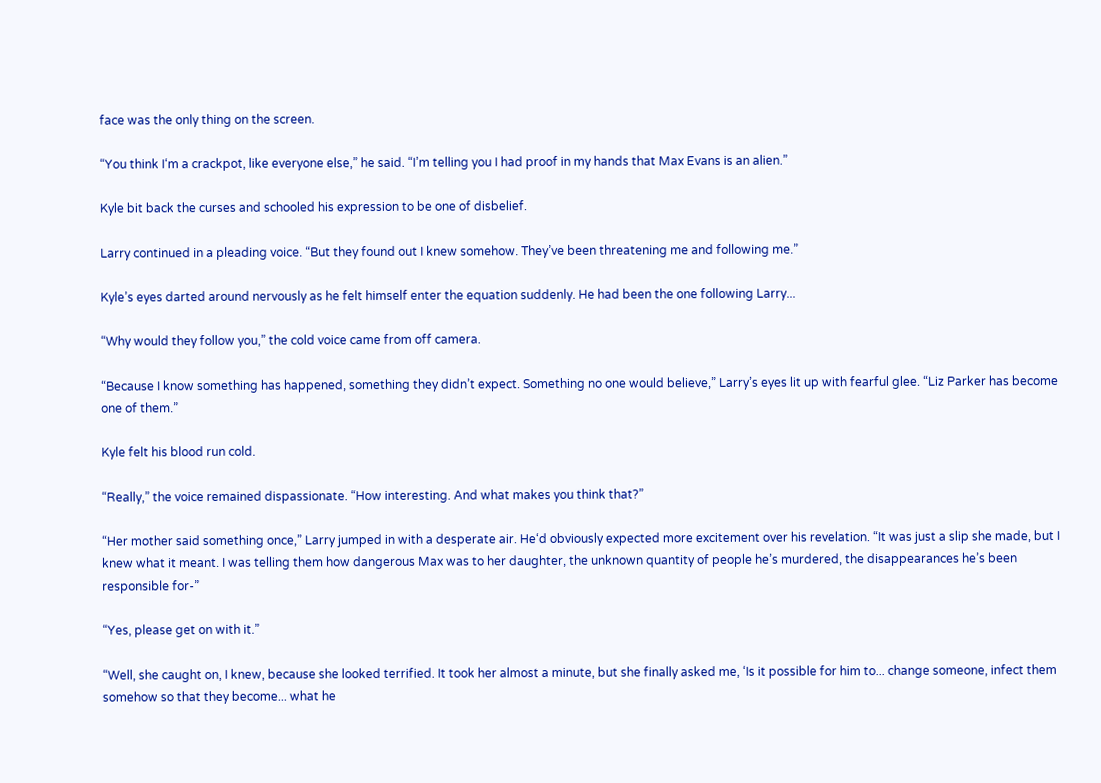face was the only thing on the screen.

“You think I‘m a crackpot, like everyone else,” he said. “I’m telling you I had proof in my hands that Max Evans is an alien.”

Kyle bit back the curses and schooled his expression to be one of disbelief.

Larry continued in a pleading voice. “But they found out I knew somehow. They’ve been threatening me and following me.”

Kyle’s eyes darted around nervously as he felt himself enter the equation suddenly. He had been the one following Larry...

“Why would they follow you,” the cold voice came from off camera.

“Because I know something has happened, something they didn’t expect. Something no one would believe,” Larry’s eyes lit up with fearful glee. “Liz Parker has become one of them.”

Kyle felt his blood run cold.

“Really,” the voice remained dispassionate. “How interesting. And what makes you think that?”

“Her mother said something once,” Larry jumped in with a desperate air. He‘d obviously expected more excitement over his revelation. “It was just a slip she made, but I knew what it meant. I was telling them how dangerous Max was to her daughter, the unknown quantity of people he’s murdered, the disappearances he’s been responsible for-”

“Yes, please get on with it.”

“Well, she caught on, I knew, because she looked terrified. It took her almost a minute, but she finally asked me, ‘Is it possible for him to... change someone, infect them somehow so that they become... what he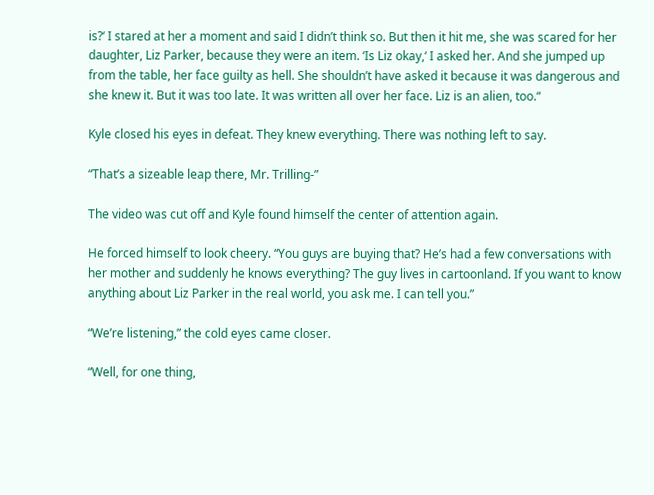is?‘ I stared at her a moment and said I didn’t think so. But then it hit me, she was scared for her daughter, Liz Parker, because they were an item. ‘Is Liz okay,‘ I asked her. And she jumped up from the table, her face guilty as hell. She shouldn’t have asked it because it was dangerous and she knew it. But it was too late. It was written all over her face. Liz is an alien, too.“

Kyle closed his eyes in defeat. They knew everything. There was nothing left to say.

“That’s a sizeable leap there, Mr. Trilling-”

The video was cut off and Kyle found himself the center of attention again.

He forced himself to look cheery. “You guys are buying that? He’s had a few conversations with her mother and suddenly he knows everything? The guy lives in cartoonland. If you want to know anything about Liz Parker in the real world, you ask me. I can tell you.”

“We’re listening,” the cold eyes came closer.

“Well, for one thing,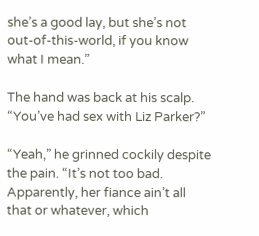she’s a good lay, but she’s not out-of-this-world, if you know what I mean.”

The hand was back at his scalp. “You’ve had sex with Liz Parker?”

“Yeah,” he grinned cockily despite the pain. “It’s not too bad. Apparently, her fiance ain’t all that or whatever, which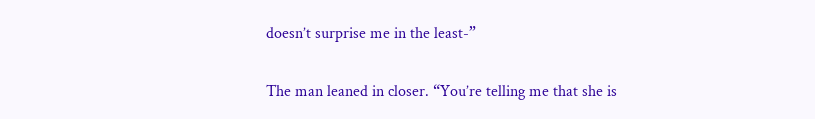doesn’t surprise me in the least-”

The man leaned in closer. “You’re telling me that she is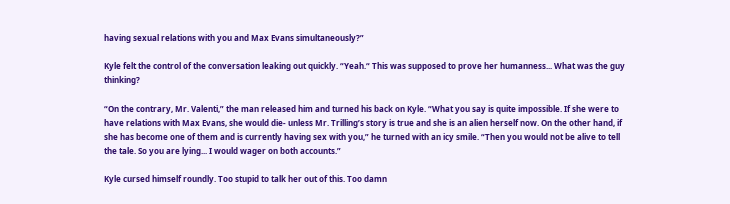having sexual relations with you and Max Evans simultaneously?”

Kyle felt the control of the conversation leaking out quickly. “Yeah.“ This was supposed to prove her humanness... What was the guy thinking?

“On the contrary, Mr. Valenti,” the man released him and turned his back on Kyle. “What you say is quite impossible. If she were to have relations with Max Evans, she would die- unless Mr. Trilling’s story is true and she is an alien herself now. On the other hand, if she has become one of them and is currently having sex with you,” he turned with an icy smile. “Then you would not be alive to tell the tale. So you are lying... I would wager on both accounts.”

Kyle cursed himself roundly. Too stupid to talk her out of this. Too damn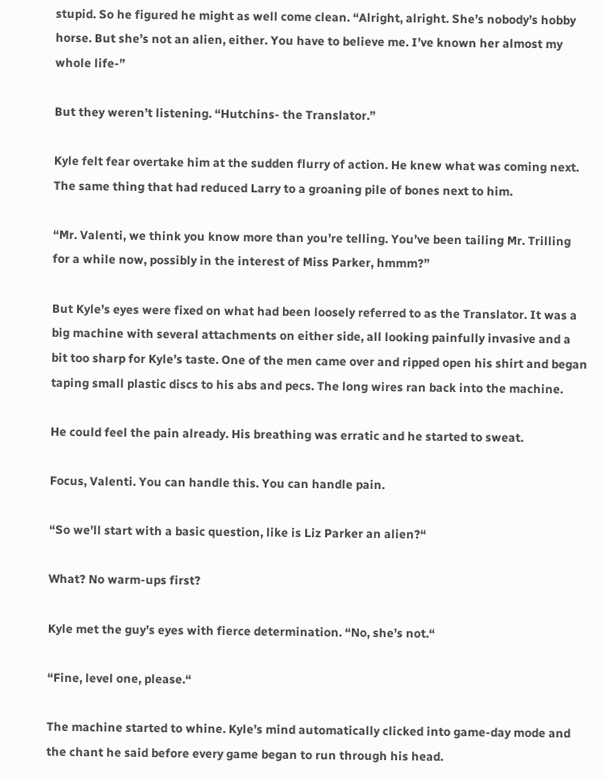stupid. So he figured he might as well come clean. “Alright, alright. She’s nobody’s hobby horse. But she’s not an alien, either. You have to believe me. I’ve known her almost my whole life-”

But they weren’t listening. “Hutchins- the Translator.”

Kyle felt fear overtake him at the sudden flurry of action. He knew what was coming next. The same thing that had reduced Larry to a groaning pile of bones next to him.

“Mr. Valenti, we think you know more than you’re telling. You’ve been tailing Mr. Trilling for a while now, possibly in the interest of Miss Parker, hmmm?”

But Kyle’s eyes were fixed on what had been loosely referred to as the Translator. It was a big machine with several attachments on either side, all looking painfully invasive and a bit too sharp for Kyle’s taste. One of the men came over and ripped open his shirt and began taping small plastic discs to his abs and pecs. The long wires ran back into the machine.

He could feel the pain already. His breathing was erratic and he started to sweat.

Focus, Valenti. You can handle this. You can handle pain.

“So we’ll start with a basic question, like is Liz Parker an alien?“

What? No warm-ups first?

Kyle met the guy’s eyes with fierce determination. “No, she’s not.“

“Fine, level one, please.“

The machine started to whine. Kyle’s mind automatically clicked into game-day mode and the chant he said before every game began to run through his head.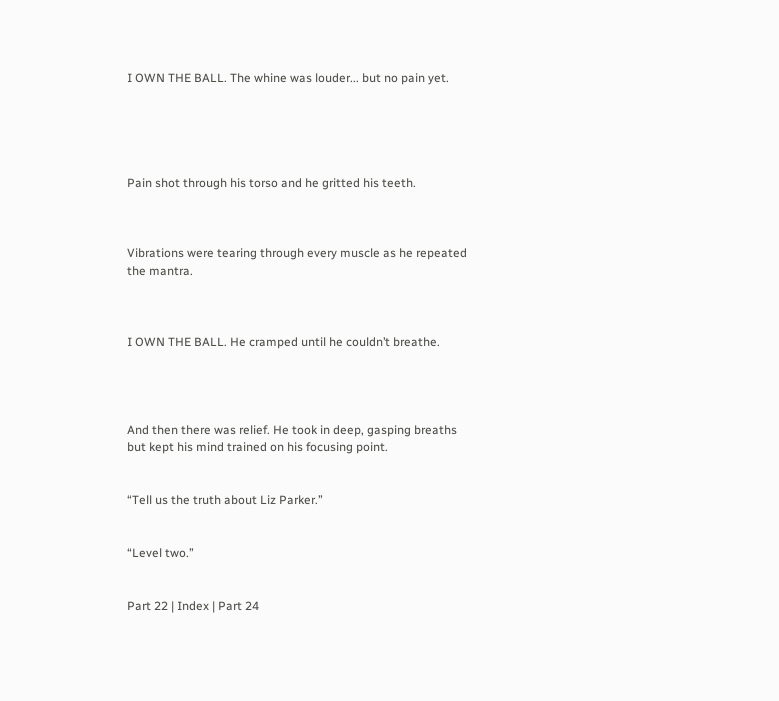I OWN THE BALL. The whine was louder... but no pain yet.





Pain shot through his torso and he gritted his teeth.



Vibrations were tearing through every muscle as he repeated the mantra.



I OWN THE BALL. He cramped until he couldn’t breathe.




And then there was relief. He took in deep, gasping breaths but kept his mind trained on his focusing point.


“Tell us the truth about Liz Parker.”


“Level two.”


Part 22 | Index | Part 24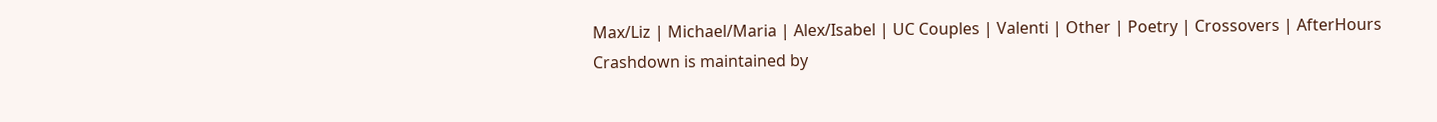Max/Liz | Michael/Maria | Alex/Isabel | UC Couples | Valenti | Other | Poetry | Crossovers | AfterHours
Crashdown is maintained by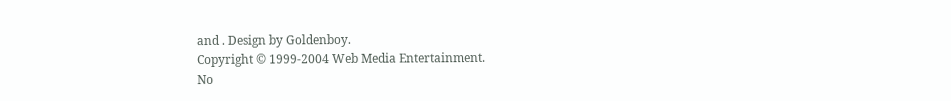and . Design by Goldenboy.
Copyright © 1999-2004 Web Media Entertainment.
No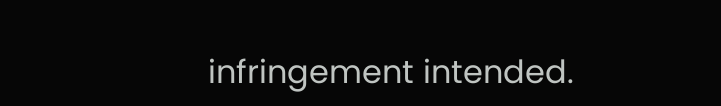infringement intended.